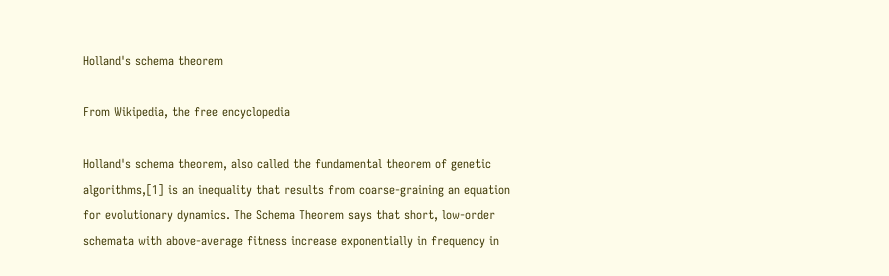Holland's schema theorem

From Wikipedia, the free encyclopedia

Holland's schema theorem, also called the fundamental theorem of genetic algorithms,[1] is an inequality that results from coarse-graining an equation for evolutionary dynamics. The Schema Theorem says that short, low-order schemata with above-average fitness increase exponentially in frequency in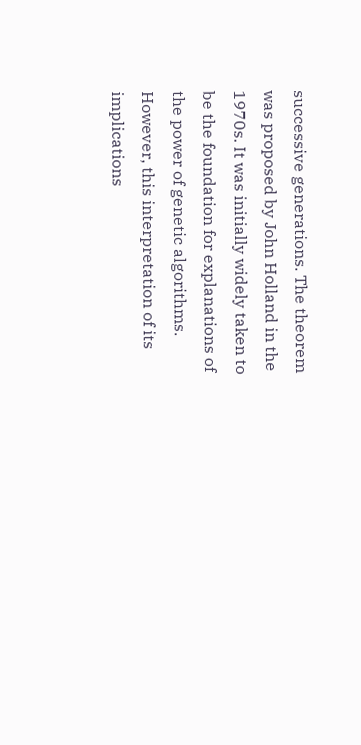successive generations. The theorem was proposed by John Holland in the 1970s. It was initially widely taken to be the foundation for explanations of the power of genetic algorithms. However, this interpretation of its implications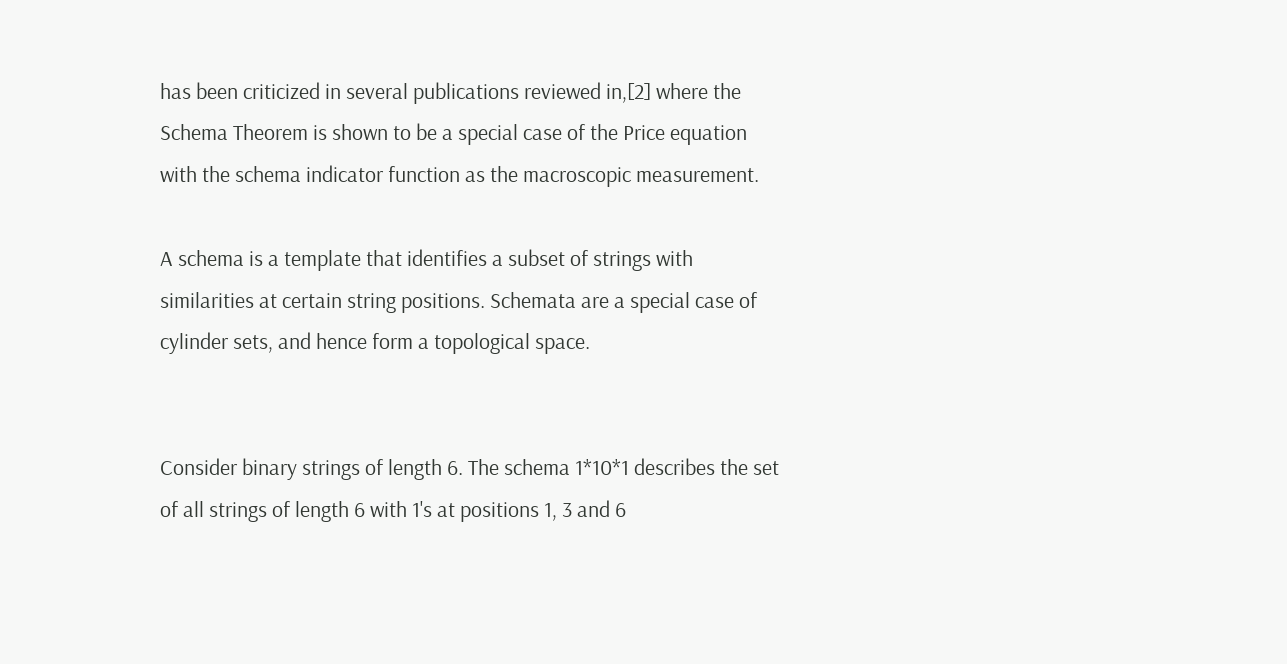has been criticized in several publications reviewed in,[2] where the Schema Theorem is shown to be a special case of the Price equation with the schema indicator function as the macroscopic measurement.

A schema is a template that identifies a subset of strings with similarities at certain string positions. Schemata are a special case of cylinder sets, and hence form a topological space.


Consider binary strings of length 6. The schema 1*10*1 describes the set of all strings of length 6 with 1's at positions 1, 3 and 6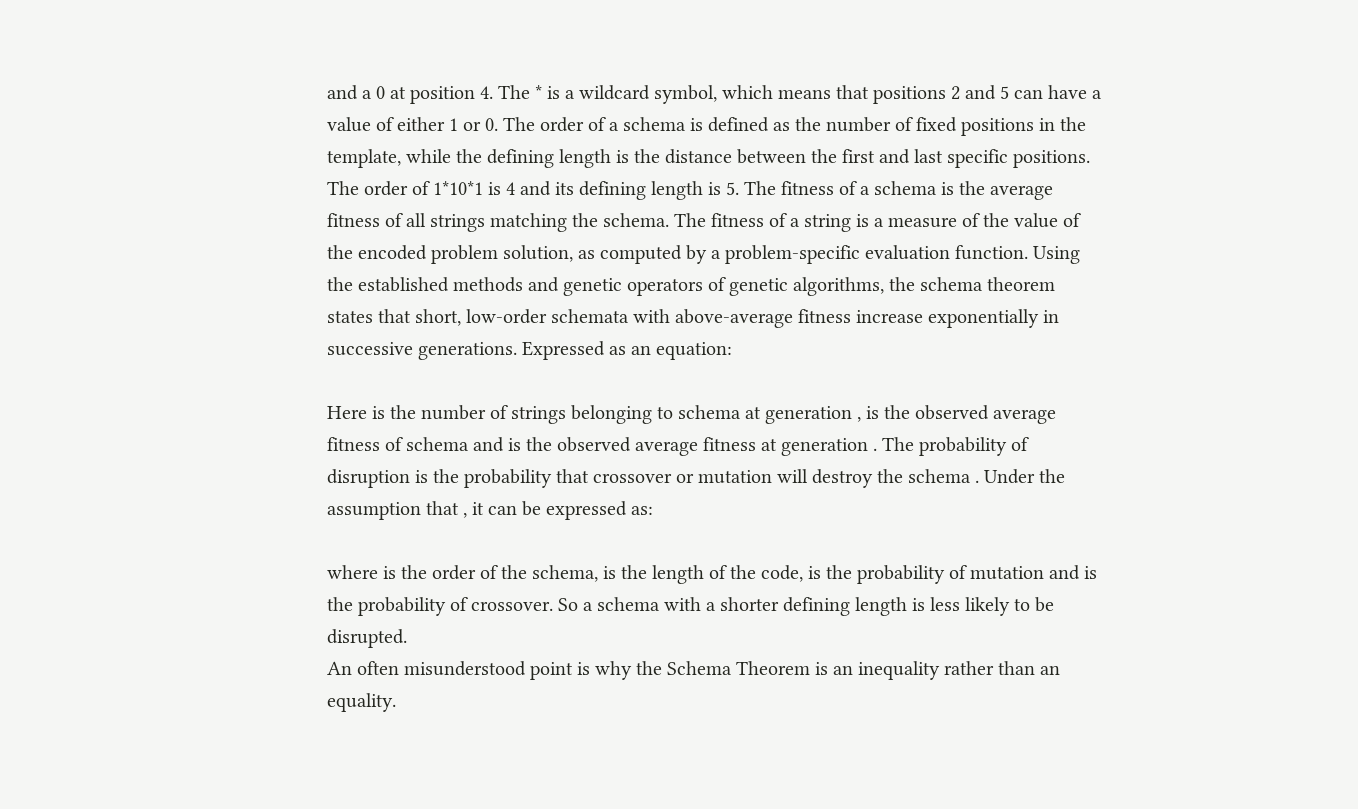and a 0 at position 4. The * is a wildcard symbol, which means that positions 2 and 5 can have a value of either 1 or 0. The order of a schema is defined as the number of fixed positions in the template, while the defining length is the distance between the first and last specific positions. The order of 1*10*1 is 4 and its defining length is 5. The fitness of a schema is the average fitness of all strings matching the schema. The fitness of a string is a measure of the value of the encoded problem solution, as computed by a problem-specific evaluation function. Using the established methods and genetic operators of genetic algorithms, the schema theorem states that short, low-order schemata with above-average fitness increase exponentially in successive generations. Expressed as an equation:

Here is the number of strings belonging to schema at generation , is the observed average fitness of schema and is the observed average fitness at generation . The probability of disruption is the probability that crossover or mutation will destroy the schema . Under the assumption that , it can be expressed as:

where is the order of the schema, is the length of the code, is the probability of mutation and is the probability of crossover. So a schema with a shorter defining length is less likely to be disrupted.
An often misunderstood point is why the Schema Theorem is an inequality rather than an equality.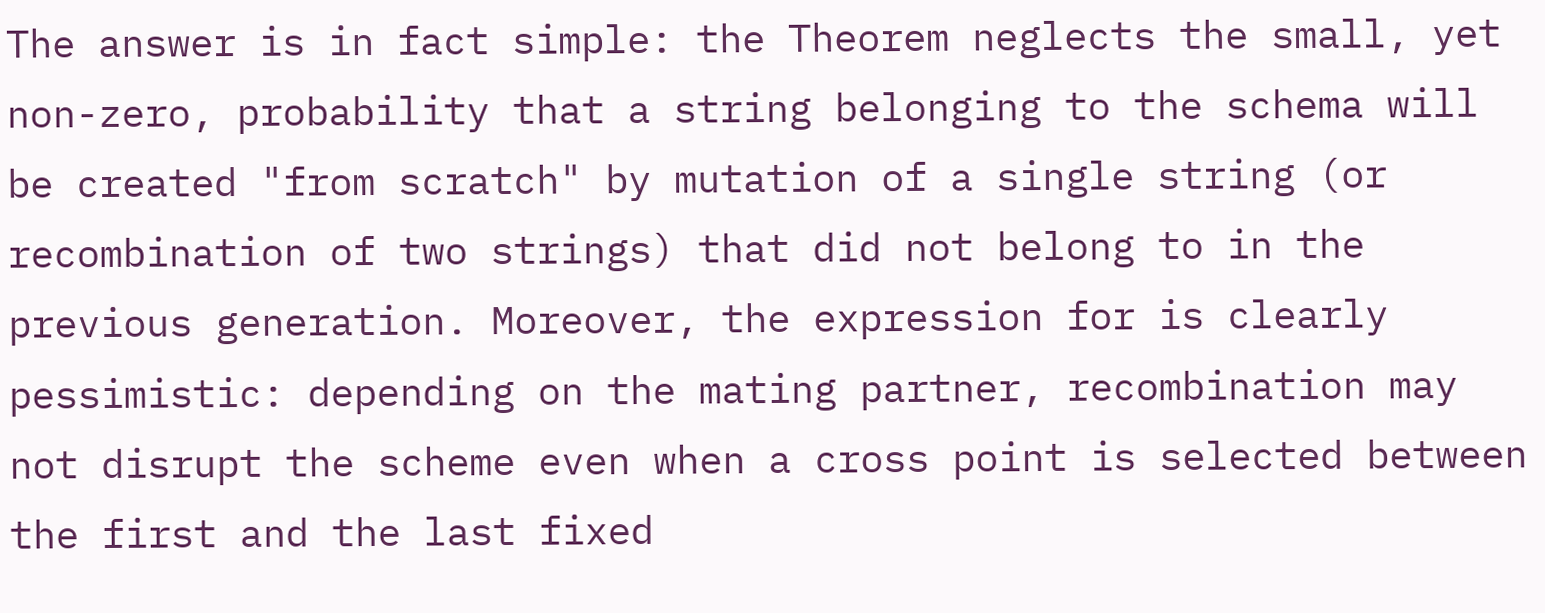The answer is in fact simple: the Theorem neglects the small, yet non-zero, probability that a string belonging to the schema will be created "from scratch" by mutation of a single string (or recombination of two strings) that did not belong to in the previous generation. Moreover, the expression for is clearly pessimistic: depending on the mating partner, recombination may not disrupt the scheme even when a cross point is selected between the first and the last fixed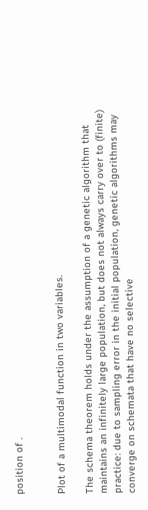position of .


Plot of a multimodal function in two variables.

The schema theorem holds under the assumption of a genetic algorithm that maintains an infinitely large population, but does not always carry over to (finite) practice: due to sampling error in the initial population, genetic algorithms may converge on schemata that have no selective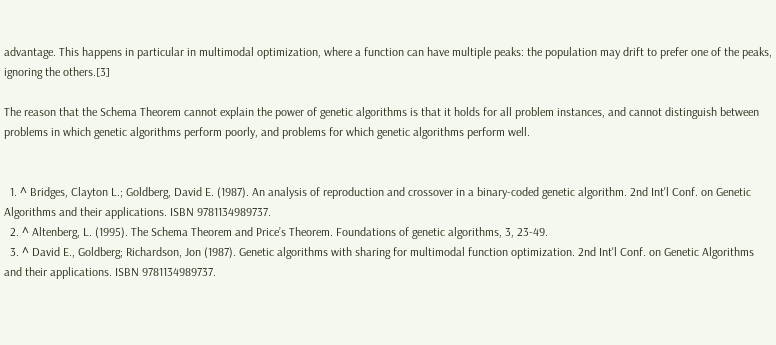advantage. This happens in particular in multimodal optimization, where a function can have multiple peaks: the population may drift to prefer one of the peaks, ignoring the others.[3]

The reason that the Schema Theorem cannot explain the power of genetic algorithms is that it holds for all problem instances, and cannot distinguish between problems in which genetic algorithms perform poorly, and problems for which genetic algorithms perform well.


  1. ^ Bridges, Clayton L.; Goldberg, David E. (1987). An analysis of reproduction and crossover in a binary-coded genetic algorithm. 2nd Int'l Conf. on Genetic Algorithms and their applications. ISBN 9781134989737.
  2. ^ Altenberg, L. (1995). The Schema Theorem and Price’s Theorem. Foundations of genetic algorithms, 3, 23-49.
  3. ^ David E., Goldberg; Richardson, Jon (1987). Genetic algorithms with sharing for multimodal function optimization. 2nd Int'l Conf. on Genetic Algorithms and their applications. ISBN 9781134989737.